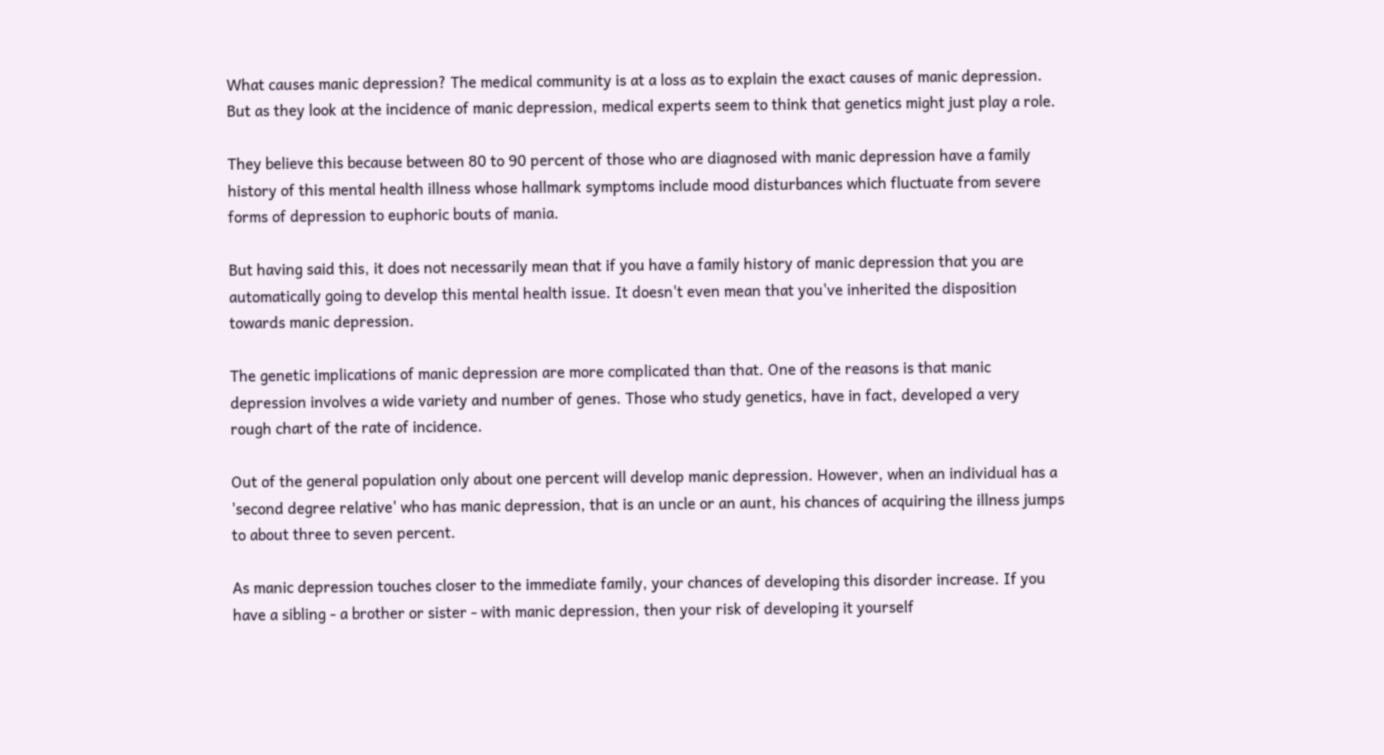What causes manic depression? The medical community is at a loss as to explain the exact causes of manic depression. But as they look at the incidence of manic depression, medical experts seem to think that genetics might just play a role.

They believe this because between 80 to 90 percent of those who are diagnosed with manic depression have a family history of this mental health illness whose hallmark symptoms include mood disturbances which fluctuate from severe forms of depression to euphoric bouts of mania.

But having said this, it does not necessarily mean that if you have a family history of manic depression that you are automatically going to develop this mental health issue. It doesn't even mean that you've inherited the disposition towards manic depression.

The genetic implications of manic depression are more complicated than that. One of the reasons is that manic depression involves a wide variety and number of genes. Those who study genetics, have in fact, developed a very rough chart of the rate of incidence.

Out of the general population only about one percent will develop manic depression. However, when an individual has a 'second degree relative' who has manic depression, that is an uncle or an aunt, his chances of acquiring the illness jumps to about three to seven percent.

As manic depression touches closer to the immediate family, your chances of developing this disorder increase. If you have a sibling - a brother or sister - with manic depression, then your risk of developing it yourself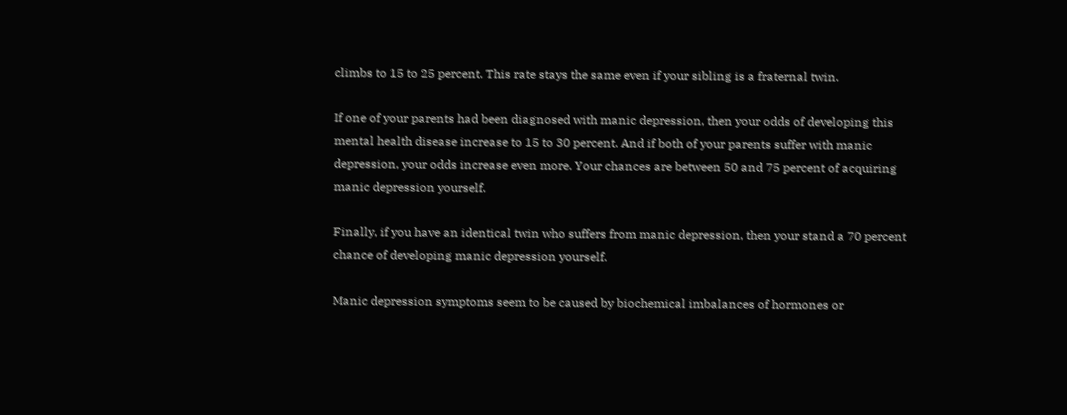climbs to 15 to 25 percent. This rate stays the same even if your sibling is a fraternal twin.

If one of your parents had been diagnosed with manic depression, then your odds of developing this mental health disease increase to 15 to 30 percent. And if both of your parents suffer with manic depression, your odds increase even more. Your chances are between 50 and 75 percent of acquiring manic depression yourself.

Finally, if you have an identical twin who suffers from manic depression, then your stand a 70 percent chance of developing manic depression yourself.

Manic depression symptoms seem to be caused by biochemical imbalances of hormones or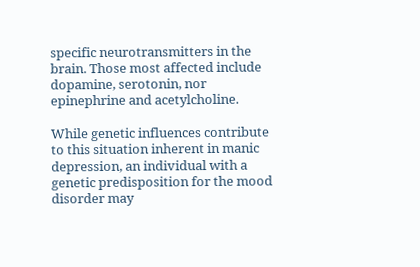specific neurotransmitters in the brain. Those most affected include dopamine, serotonin, nor epinephrine and acetylcholine.

While genetic influences contribute to this situation inherent in manic depression, an individual with a genetic predisposition for the mood disorder may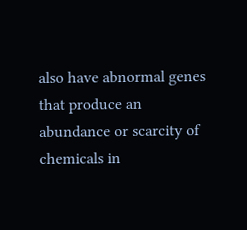also have abnormal genes that produce an abundance or scarcity of chemicals in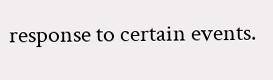response to certain events.